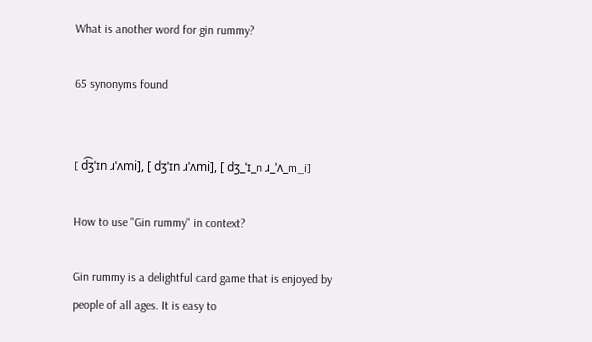What is another word for gin rummy?

65 synonyms found


[ d͡ʒˈɪn ɹˈʌmi], [ dʒˈɪn ɹˈʌmi], [ dʒ_ˈɪ_n ɹ_ˈʌ_m_i]

How to use "Gin rummy" in context?

Gin rummy is a delightful card game that is enjoyed by people of all ages. It is easy to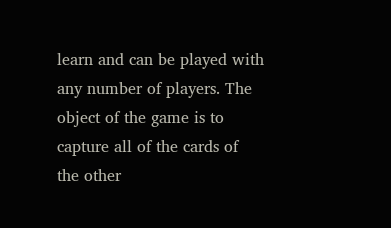learn and can be played with any number of players. The object of the game is to capture all of the cards of the other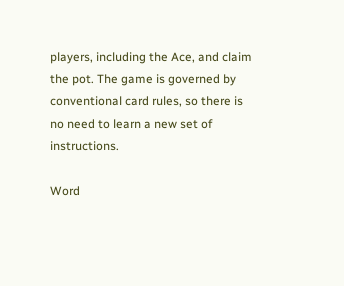players, including the Ace, and claim the pot. The game is governed by conventional card rules, so there is no need to learn a new set of instructions.

Word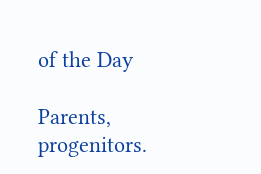of the Day

Parents, progenitors.